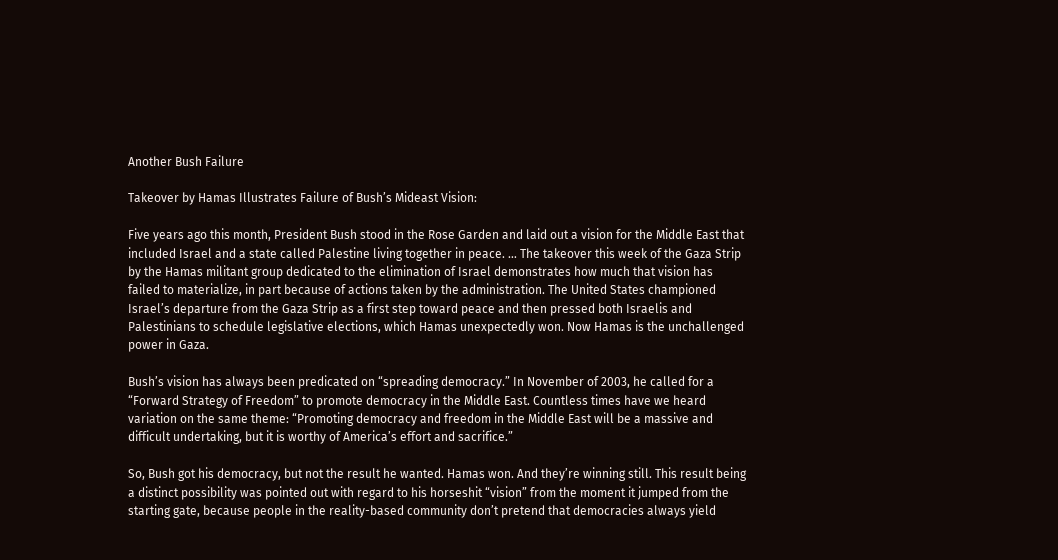Another Bush Failure

Takeover by Hamas Illustrates Failure of Bush’s Mideast Vision:

Five years ago this month, President Bush stood in the Rose Garden and laid out a vision for the Middle East that included Israel and a state called Palestine living together in peace. … The takeover this week of the Gaza Strip by the Hamas militant group dedicated to the elimination of Israel demonstrates how much that vision has failed to materialize, in part because of actions taken by the administration. The United States championed Israel’s departure from the Gaza Strip as a first step toward peace and then pressed both Israelis and Palestinians to schedule legislative elections, which Hamas unexpectedly won. Now Hamas is the unchallenged power in Gaza.

Bush’s vision has always been predicated on “spreading democracy.” In November of 2003, he called for a “Forward Strategy of Freedom” to promote democracy in the Middle East. Countless times have we heard variation on the same theme: “Promoting democracy and freedom in the Middle East will be a massive and difficult undertaking, but it is worthy of America’s effort and sacrifice.”

So, Bush got his democracy, but not the result he wanted. Hamas won. And they’re winning still. This result being a distinct possibility was pointed out with regard to his horseshit “vision” from the moment it jumped from the starting gate, because people in the reality-based community don’t pretend that democracies always yield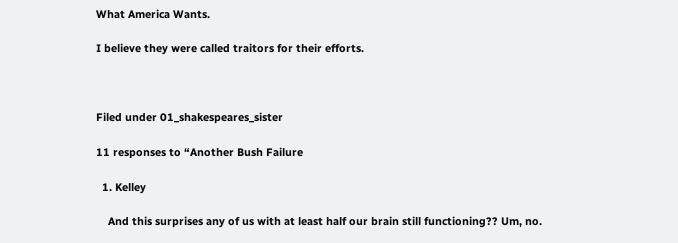What America Wants.

I believe they were called traitors for their efforts.



Filed under 01_shakespeares_sister

11 responses to “Another Bush Failure

  1. Kelley

    And this surprises any of us with at least half our brain still functioning?? Um, no.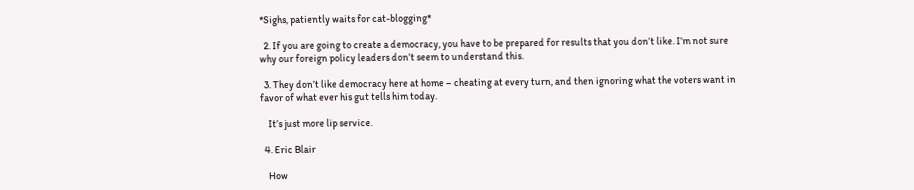*Sighs, patiently waits for cat-blogging*

  2. If you are going to create a democracy, you have to be prepared for results that you don’t like. I’m not sure why our foreign policy leaders don’t seem to understand this.

  3. They don’t like democracy here at home – cheating at every turn, and then ignoring what the voters want in favor of what ever his gut tells him today.

    It’s just more lip service.

  4. Eric Blair

    How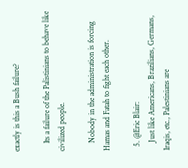exactly is this a Bush failure?

    Its a failure of the Palistinians to behave like civilized people.

    Nobody in the administration is forcing Hamas and Fatah to fight each other.

  5. @Eric Blair:
    Just like Americans, Brazilians, Germans, Iraqis, etc., Palestinians are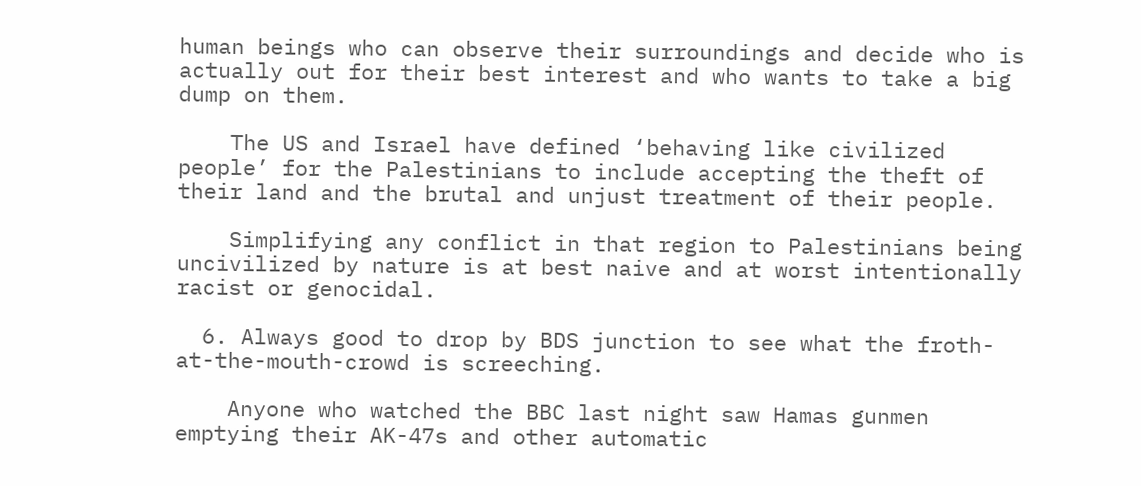human beings who can observe their surroundings and decide who is actually out for their best interest and who wants to take a big dump on them.

    The US and Israel have defined ‘behaving like civilized people’ for the Palestinians to include accepting the theft of their land and the brutal and unjust treatment of their people.

    Simplifying any conflict in that region to Palestinians being uncivilized by nature is at best naive and at worst intentionally racist or genocidal.

  6. Always good to drop by BDS junction to see what the froth-at-the-mouth-crowd is screeching.

    Anyone who watched the BBC last night saw Hamas gunmen emptying their AK-47s and other automatic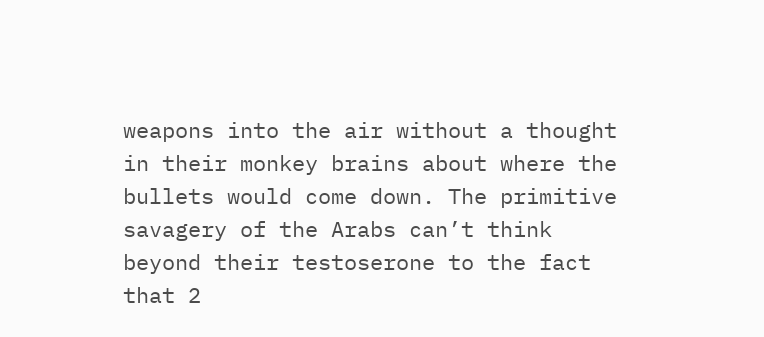weapons into the air without a thought in their monkey brains about where the bullets would come down. The primitive savagery of the Arabs can’t think beyond their testoserone to the fact that 2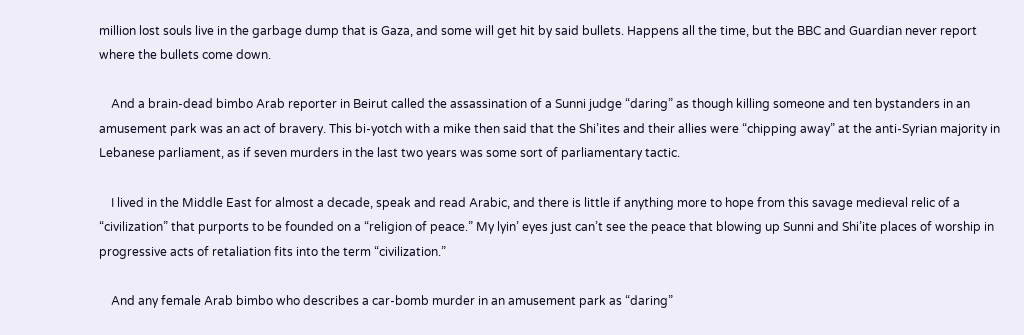million lost souls live in the garbage dump that is Gaza, and some will get hit by said bullets. Happens all the time, but the BBC and Guardian never report where the bullets come down.

    And a brain-dead bimbo Arab reporter in Beirut called the assassination of a Sunni judge “daring” as though killing someone and ten bystanders in an amusement park was an act of bravery. This bi-yotch with a mike then said that the Shi’ites and their allies were “chipping away” at the anti-Syrian majority in Lebanese parliament, as if seven murders in the last two years was some sort of parliamentary tactic.

    I lived in the Middle East for almost a decade, speak and read Arabic, and there is little if anything more to hope from this savage medieval relic of a “civilization” that purports to be founded on a “religion of peace.” My lyin’ eyes just can’t see the peace that blowing up Sunni and Shi’ite places of worship in progressive acts of retaliation fits into the term “civilization.”

    And any female Arab bimbo who describes a car-bomb murder in an amusement park as “daring”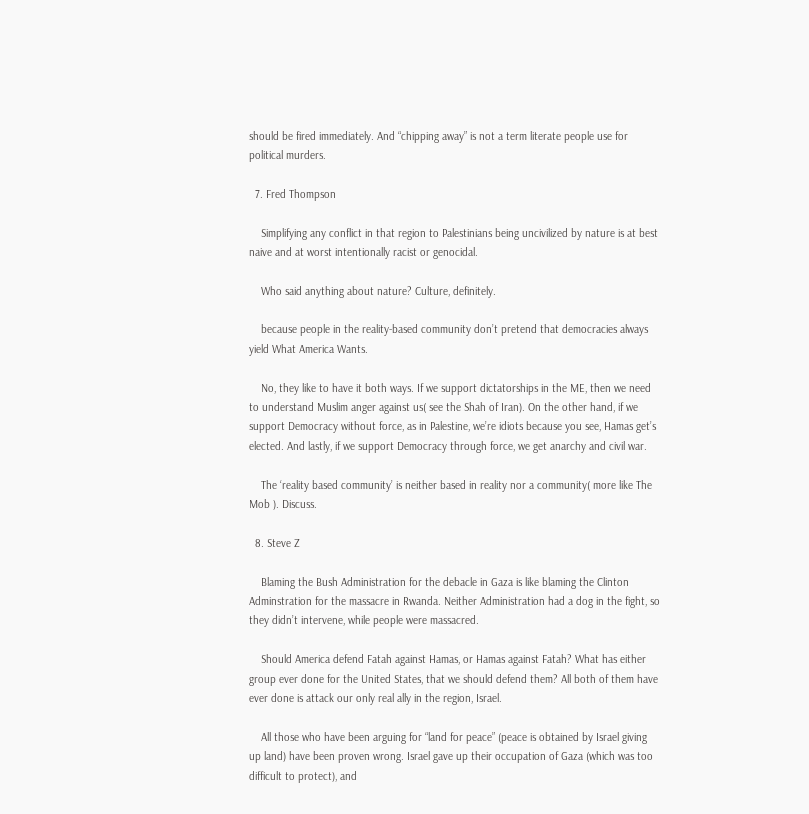should be fired immediately. And “chipping away” is not a term literate people use for political murders.

  7. Fred Thompson

    Simplifying any conflict in that region to Palestinians being uncivilized by nature is at best naive and at worst intentionally racist or genocidal.

    Who said anything about nature? Culture, definitely.

    because people in the reality-based community don’t pretend that democracies always yield What America Wants.

    No, they like to have it both ways. If we support dictatorships in the ME, then we need to understand Muslim anger against us( see the Shah of Iran). On the other hand, if we support Democracy without force, as in Palestine, we’re idiots because you see, Hamas get’s elected. And lastly, if we support Democracy through force, we get anarchy and civil war.

    The ‘reality based community’ is neither based in reality nor a community( more like The Mob ). Discuss.

  8. Steve Z

    Blaming the Bush Administration for the debacle in Gaza is like blaming the Clinton Adminstration for the massacre in Rwanda. Neither Administration had a dog in the fight, so they didn’t intervene, while people were massacred.

    Should America defend Fatah against Hamas, or Hamas against Fatah? What has either group ever done for the United States, that we should defend them? All both of them have ever done is attack our only real ally in the region, Israel.

    All those who have been arguing for “land for peace” (peace is obtained by Israel giving up land) have been proven wrong. Israel gave up their occupation of Gaza (which was too difficult to protect), and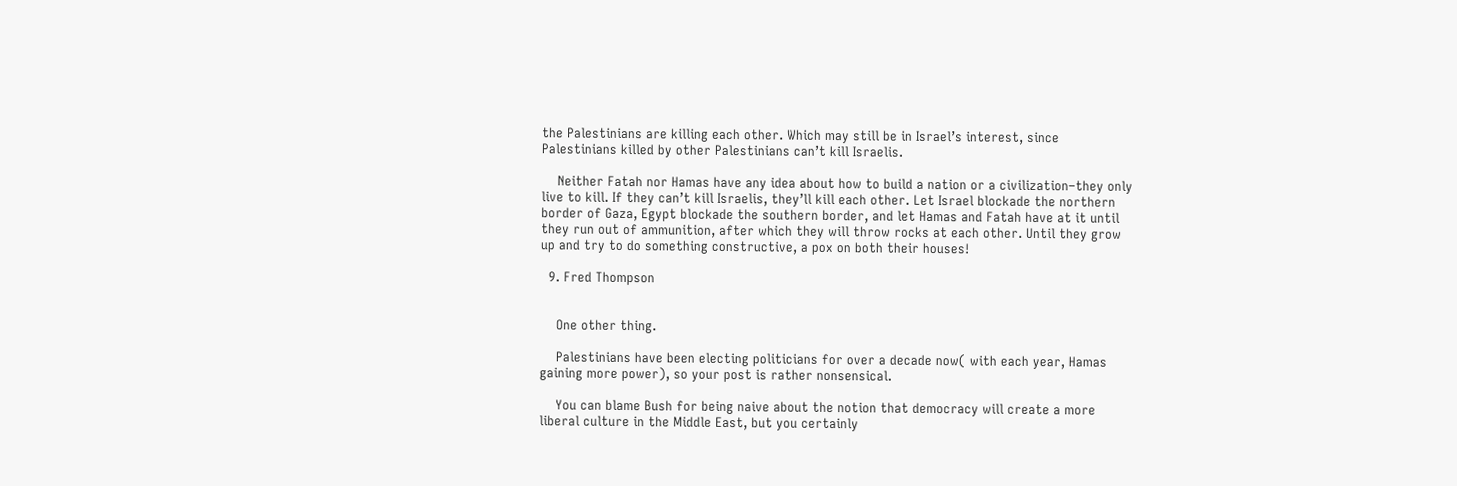the Palestinians are killing each other. Which may still be in Israel’s interest, since Palestinians killed by other Palestinians can’t kill Israelis.

    Neither Fatah nor Hamas have any idea about how to build a nation or a civilization–they only live to kill. If they can’t kill Israelis, they’ll kill each other. Let Israel blockade the northern border of Gaza, Egypt blockade the southern border, and let Hamas and Fatah have at it until they run out of ammunition, after which they will throw rocks at each other. Until they grow up and try to do something constructive, a pox on both their houses!

  9. Fred Thompson


    One other thing.

    Palestinians have been electing politicians for over a decade now( with each year, Hamas gaining more power), so your post is rather nonsensical.

    You can blame Bush for being naive about the notion that democracy will create a more liberal culture in the Middle East, but you certainly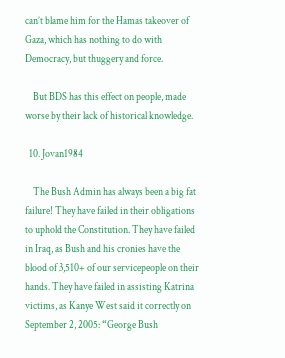can’t blame him for the Hamas takeover of Gaza, which has nothing to do with Democracy, but thuggery and force.

    But BDS has this effect on people, made worse by their lack of historical knowledge.

  10. Jovan1984

    The Bush Admin has always been a big fat failure! They have failed in their obligations to uphold the Constitution. They have failed in Iraq, as Bush and his cronies have the blood of 3,510+ of our servicepeople on their hands. They have failed in assisting Katrina victims, as Kanye West said it correctly on September 2, 2005: “George Bush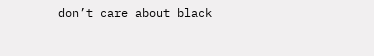don’t care about black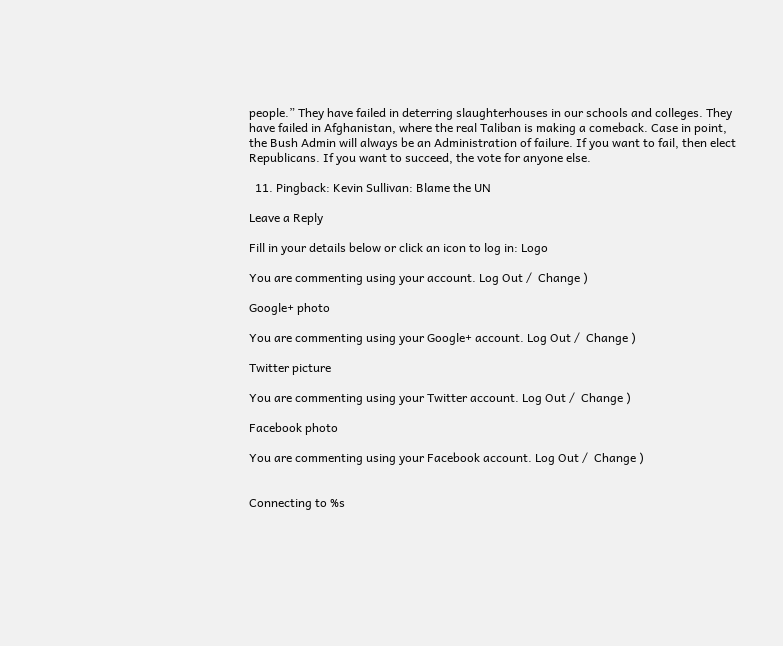people.” They have failed in deterring slaughterhouses in our schools and colleges. They have failed in Afghanistan, where the real Taliban is making a comeback. Case in point, the Bush Admin will always be an Administration of failure. If you want to fail, then elect Republicans. If you want to succeed, the vote for anyone else.

  11. Pingback: Kevin Sullivan: Blame the UN

Leave a Reply

Fill in your details below or click an icon to log in: Logo

You are commenting using your account. Log Out /  Change )

Google+ photo

You are commenting using your Google+ account. Log Out /  Change )

Twitter picture

You are commenting using your Twitter account. Log Out /  Change )

Facebook photo

You are commenting using your Facebook account. Log Out /  Change )


Connecting to %s